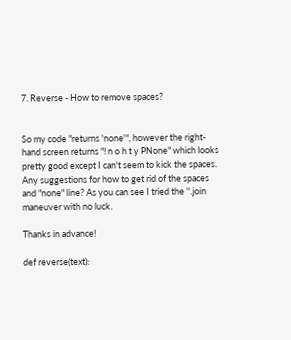7. Reverse - How to remove spaces?


So my code "returns 'none'", however the right-hand screen returns "! n o h t y PNone" which looks pretty good except I can't seem to kick the spaces. Any suggestions for how to get rid of the spaces and "none" line? As you can see I tried the ''.join maneuver with no luck.

Thanks in advance!

def reverse(text):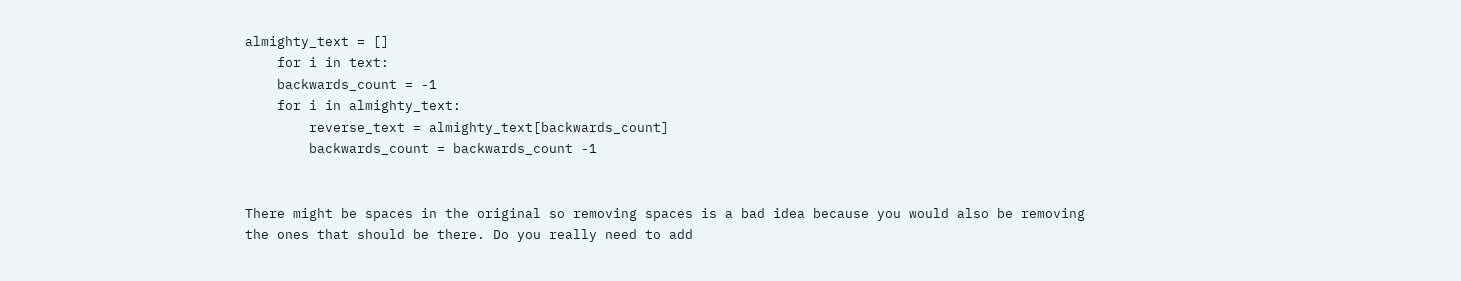almighty_text = []
    for i in text:
    backwards_count = -1
    for i in almighty_text:
        reverse_text = almighty_text[backwards_count]
        backwards_count = backwards_count -1


There might be spaces in the original so removing spaces is a bad idea because you would also be removing the ones that should be there. Do you really need to add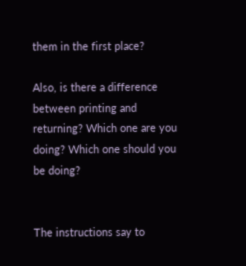them in the first place?

Also, is there a difference between printing and returning? Which one are you doing? Which one should you be doing?


The instructions say to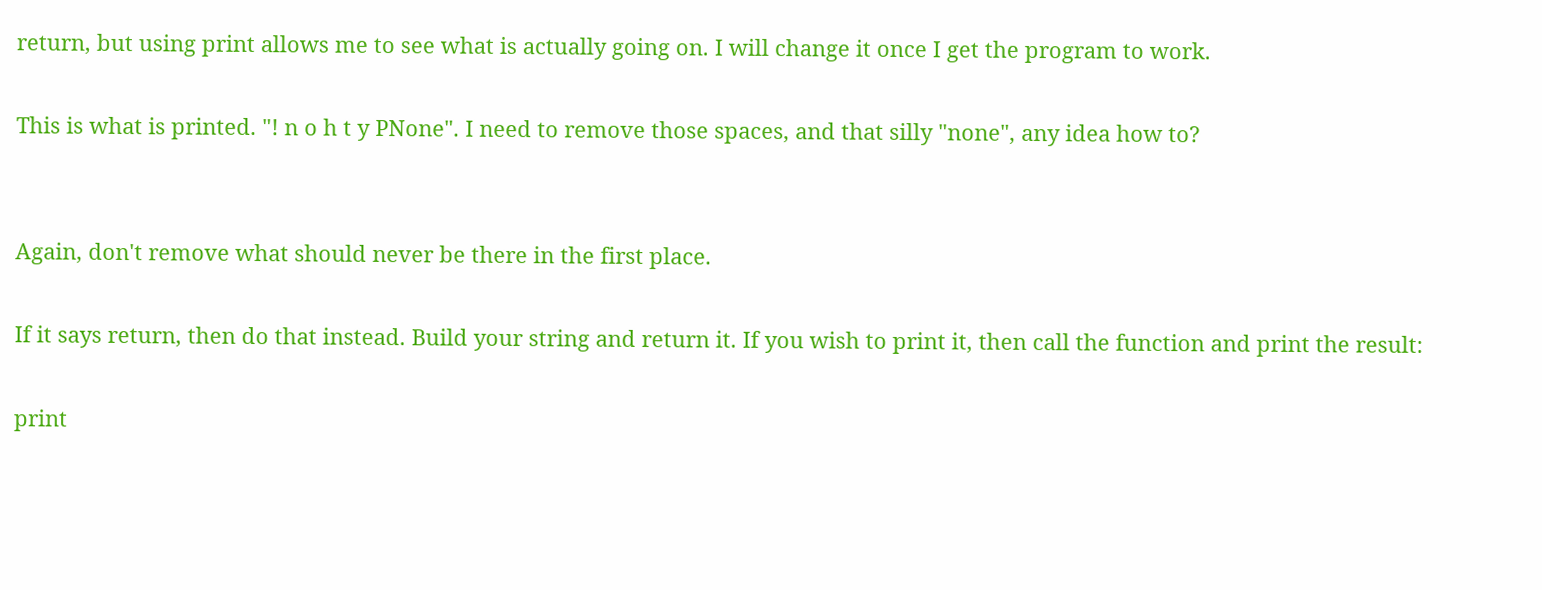return, but using print allows me to see what is actually going on. I will change it once I get the program to work.

This is what is printed. "! n o h t y PNone". I need to remove those spaces, and that silly "none", any idea how to?


Again, don't remove what should never be there in the first place.

If it says return, then do that instead. Build your string and return it. If you wish to print it, then call the function and print the result:

print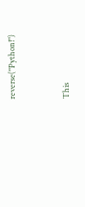reverse("Python!")


This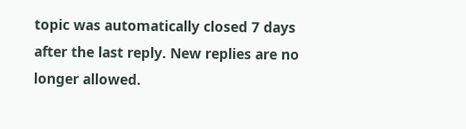topic was automatically closed 7 days after the last reply. New replies are no longer allowed.